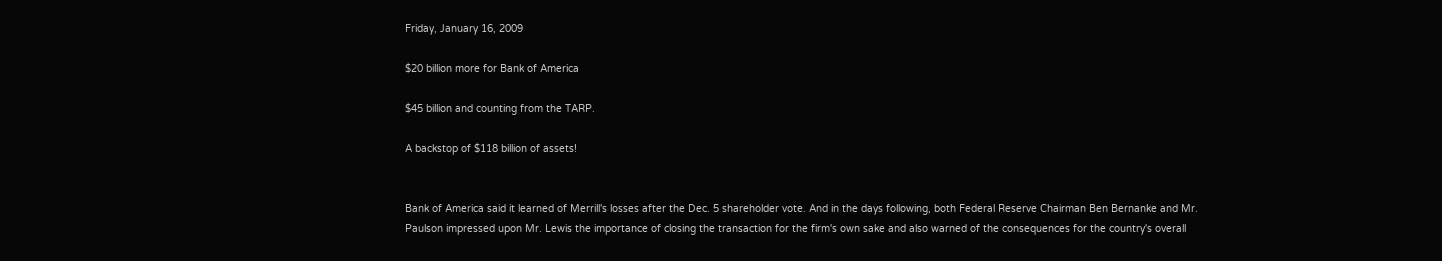Friday, January 16, 2009

$20 billion more for Bank of America

$45 billion and counting from the TARP.

A backstop of $118 billion of assets!


Bank of America said it learned of Merrill's losses after the Dec. 5 shareholder vote. And in the days following, both Federal Reserve Chairman Ben Bernanke and Mr. Paulson impressed upon Mr. Lewis the importance of closing the transaction for the firm's own sake and also warned of the consequences for the country's overall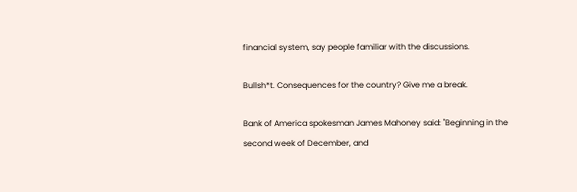financial system, say people familiar with the discussions.

Bullsh*t. Consequences for the country? Give me a break.

Bank of America spokesman James Mahoney said: "Beginning in the second week of December, and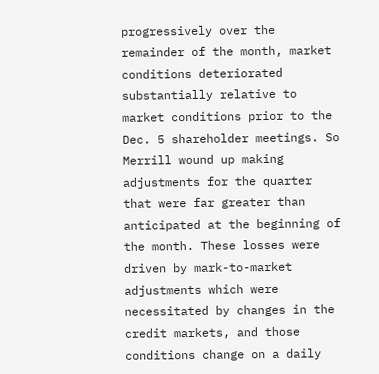progressively over the remainder of the month, market conditions deteriorated substantially relative to market conditions prior to the Dec. 5 shareholder meetings. So Merrill wound up making adjustments for the quarter that were far greater than anticipated at the beginning of the month. These losses were driven by mark-to-market adjustments which were necessitated by changes in the credit markets, and those conditions change on a daily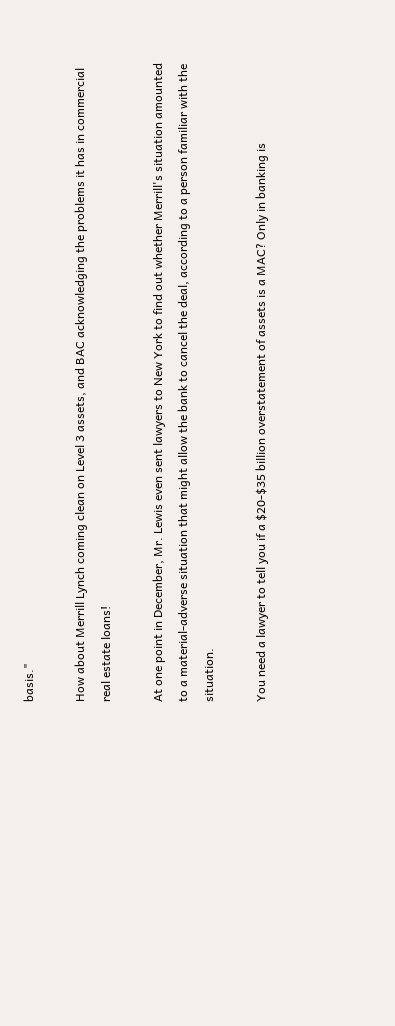basis."

How about Merrill Lynch coming clean on Level 3 assets, and BAC acknowledging the problems it has in commercial real estate loans!

At one point in December, Mr. Lewis even sent lawyers to New York to find out whether Merrill's situation amounted to a material-adverse situation that might allow the bank to cancel the deal, according to a person familiar with the situation.

You need a lawyer to tell you if a $20-$35 billion overstatement of assets is a MAC? Only in banking is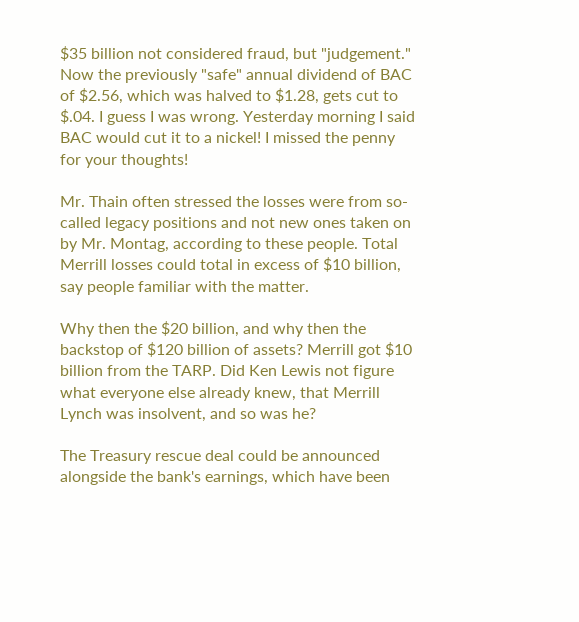$35 billion not considered fraud, but "judgement." Now the previously "safe" annual dividend of BAC of $2.56, which was halved to $1.28, gets cut to $.04. I guess I was wrong. Yesterday morning I said BAC would cut it to a nickel! I missed the penny for your thoughts!

Mr. Thain often stressed the losses were from so-called legacy positions and not new ones taken on by Mr. Montag, according to these people. Total Merrill losses could total in excess of $10 billion, say people familiar with the matter.

Why then the $20 billion, and why then the backstop of $120 billion of assets? Merrill got $10 billion from the TARP. Did Ken Lewis not figure what everyone else already knew, that Merrill Lynch was insolvent, and so was he?

The Treasury rescue deal could be announced alongside the bank's earnings, which have been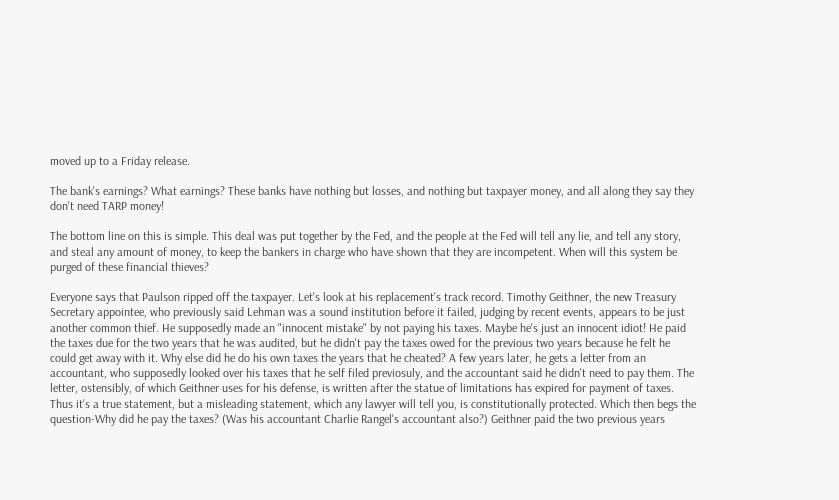moved up to a Friday release.

The bank's earnings? What earnings? These banks have nothing but losses, and nothing but taxpayer money, and all along they say they don't need TARP money!

The bottom line on this is simple. This deal was put together by the Fed, and the people at the Fed will tell any lie, and tell any story, and steal any amount of money, to keep the bankers in charge who have shown that they are incompetent. When will this system be purged of these financial thieves?

Everyone says that Paulson ripped off the taxpayer. Let's look at his replacement's track record. Timothy Geithner, the new Treasury Secretary appointee, who previously said Lehman was a sound institution before it failed, judging by recent events, appears to be just another common thief. He supposedly made an "innocent mistake" by not paying his taxes. Maybe he's just an innocent idiot! He paid the taxes due for the two years that he was audited, but he didn't pay the taxes owed for the previous two years because he felt he could get away with it. Why else did he do his own taxes the years that he cheated? A few years later, he gets a letter from an accountant, who supposedly looked over his taxes that he self filed previosuly, and the accountant said he didn't need to pay them. The letter, ostensibly, of which Geithner uses for his defense, is written after the statue of limitations has expired for payment of taxes. Thus it's a true statement, but a misleading statement, which any lawyer will tell you, is constitutionally protected. Which then begs the question-Why did he pay the taxes? (Was his accountant Charlie Rangel's accountant also?) Geithner paid the two previous years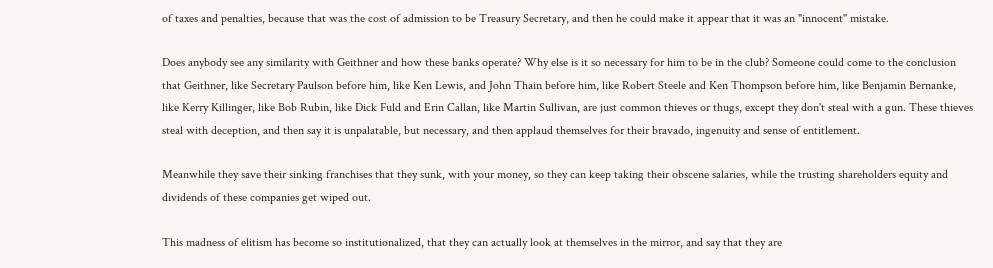of taxes and penalties, because that was the cost of admission to be Treasury Secretary, and then he could make it appear that it was an "innocent" mistake.

Does anybody see any similarity with Geithner and how these banks operate? Why else is it so necessary for him to be in the club? Someone could come to the conclusion that Geithner, like Secretary Paulson before him, like Ken Lewis, and John Thain before him, like Robert Steele and Ken Thompson before him, like Benjamin Bernanke, like Kerry Killinger, like Bob Rubin, like Dick Fuld and Erin Callan, like Martin Sullivan, are just common thieves or thugs, except they don't steal with a gun. These thieves steal with deception, and then say it is unpalatable, but necessary, and then applaud themselves for their bravado, ingenuity and sense of entitlement.

Meanwhile they save their sinking franchises that they sunk, with your money, so they can keep taking their obscene salaries, while the trusting shareholders equity and dividends of these companies get wiped out.

This madness of elitism has become so institutionalized, that they can actually look at themselves in the mirror, and say that they are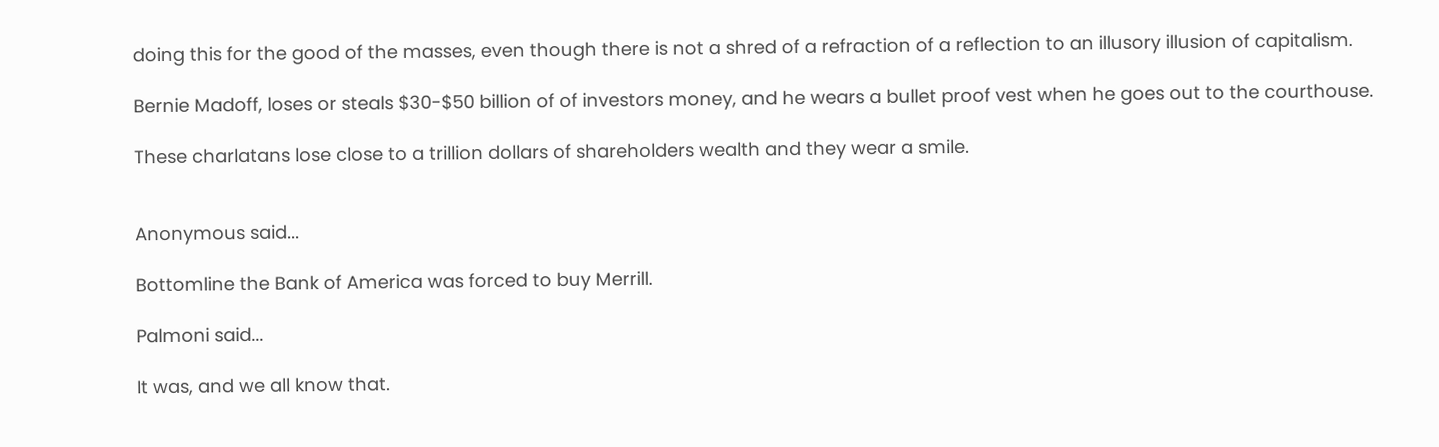doing this for the good of the masses, even though there is not a shred of a refraction of a reflection to an illusory illusion of capitalism.

Bernie Madoff, loses or steals $30-$50 billion of of investors money, and he wears a bullet proof vest when he goes out to the courthouse.

These charlatans lose close to a trillion dollars of shareholders wealth and they wear a smile.


Anonymous said...

Bottomline the Bank of America was forced to buy Merrill.

Palmoni said...

It was, and we all know that.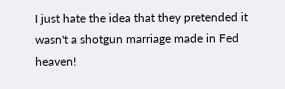I just hate the idea that they pretended it wasn't a shotgun marriage made in Fed heaven!